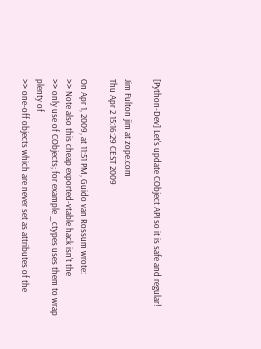[Python-Dev] Let's update CObject API so it is safe and regular!

Jim Fulton jim at zope.com
Thu Apr 2 15:16:29 CEST 2009

On Apr 1, 2009, at 11:51 PM, Guido van Rossum wrote:
>> Note also this cheap exported-vtable hack isn't the
>> only use of CObjects; for example _ctypes uses them to wrap plenty of
>> one-off objects which are never set as attributes of the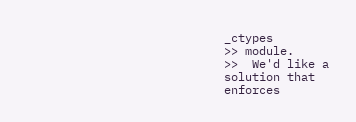_ctypes
>> module.
>>  We'd like a solution that enforces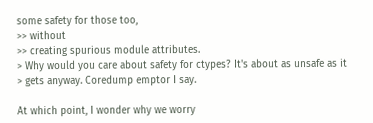some safety for those too,
>> without
>> creating spurious module attributes.
> Why would you care about safety for ctypes? It's about as unsafe as it
> gets anyway. Coredump emptor I say.

At which point, I wonder why we worry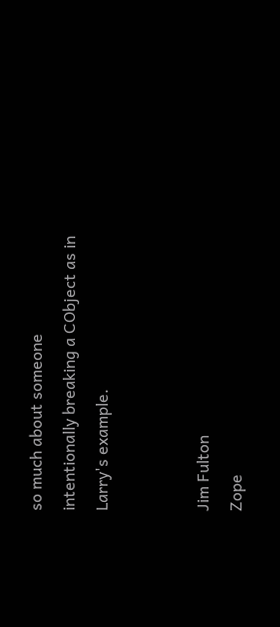so much about someone
intentionally breaking a CObject as in Larry's example.


Jim Fulton
Zope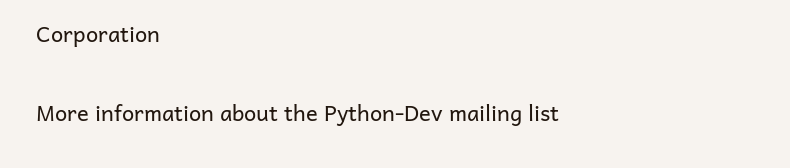Corporation

More information about the Python-Dev mailing list